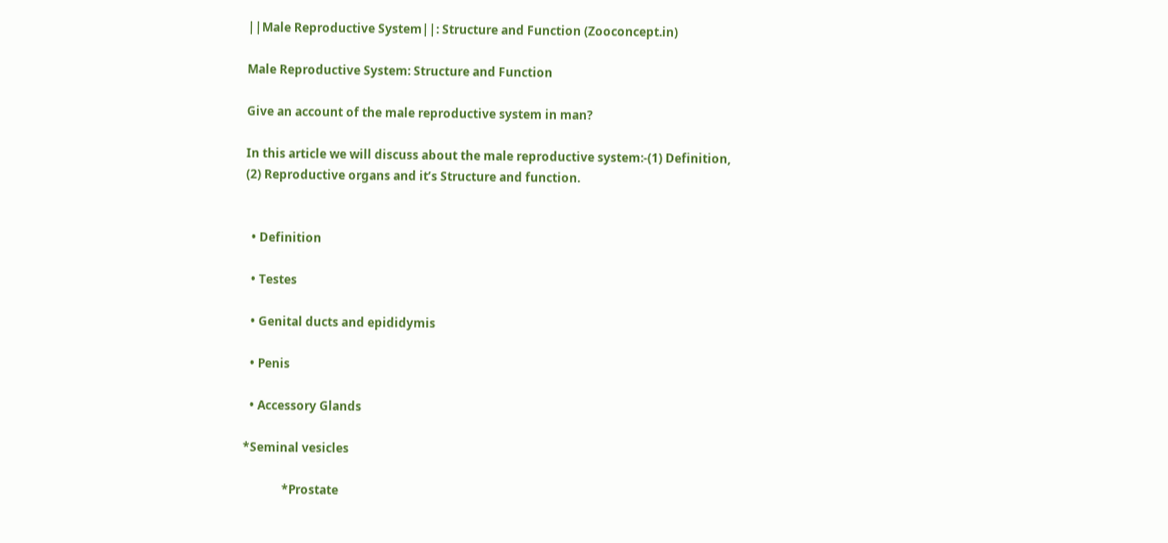||Male Reproductive System||: Structure and Function (Zooconcept.in)

Male Reproductive System: Structure and Function

Give an account of the male reproductive system in man?

In this article we will discuss about the male reproductive system:-(1) Definition, (2) Reproductive organs and it’s Structure and function.


  • Definition

  • Testes

  • Genital ducts and epididymis

  • Penis

  • Accessory Glands

*Seminal vesicles

             *Prostate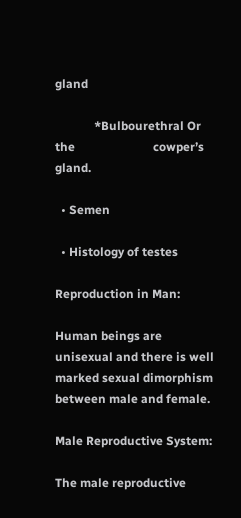gland

             *Bulbourethral Or the                          cowper’s gland.

  • Semen

  • Histology of testes

Reproduction in Man:

Human beings are unisexual and there is well marked sexual dimorphism between male and female.

Male Reproductive System:

The male reproductive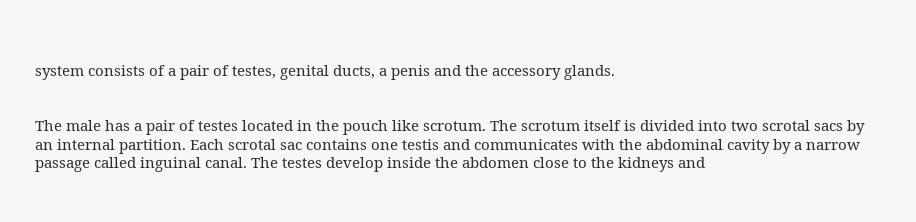system consists of a pair of testes, genital ducts, a penis and the accessory glands.


The male has a pair of testes located in the pouch like scrotum. The scrotum itself is divided into two scrotal sacs by an internal partition. Each scrotal sac contains one testis and communicates with the abdominal cavity by a narrow passage called inguinal canal. The testes develop inside the abdomen close to the kidneys and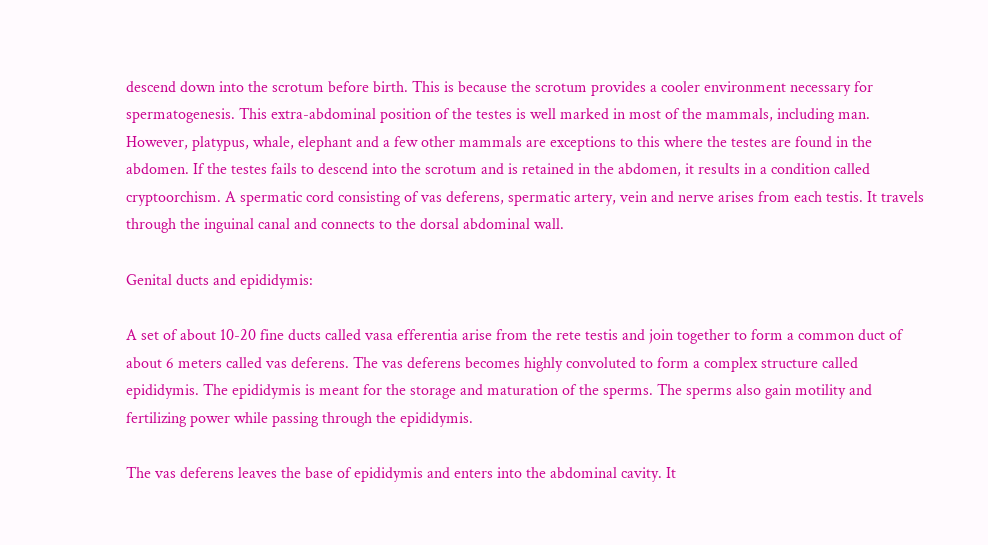descend down into the scrotum before birth. This is because the scrotum provides a cooler environment necessary for spermatogenesis. This extra-abdominal position of the testes is well marked in most of the mammals, including man. However, platypus, whale, elephant and a few other mammals are exceptions to this where the testes are found in the abdomen. If the testes fails to descend into the scrotum and is retained in the abdomen, it results in a condition called cryptoorchism. A spermatic cord consisting of vas deferens, spermatic artery, vein and nerve arises from each testis. It travels through the inguinal canal and connects to the dorsal abdominal wall.

Genital ducts and epididymis:

A set of about 10-20 fine ducts called vasa efferentia arise from the rete testis and join together to form a common duct of about 6 meters called vas deferens. The vas deferens becomes highly convoluted to form a complex structure called epididymis. The epididymis is meant for the storage and maturation of the sperms. The sperms also gain motility and fertilizing power while passing through the epididymis.

The vas deferens leaves the base of epididymis and enters into the abdominal cavity. It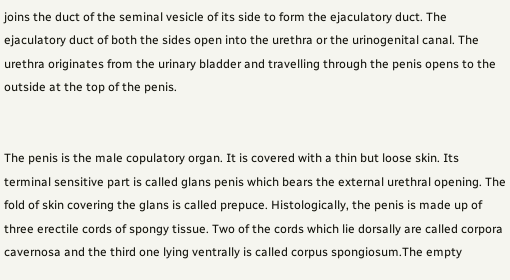joins the duct of the seminal vesicle of its side to form the ejaculatory duct. The ejaculatory duct of both the sides open into the urethra or the urinogenital canal. The urethra originates from the urinary bladder and travelling through the penis opens to the outside at the top of the penis.


The penis is the male copulatory organ. It is covered with a thin but loose skin. Its terminal sensitive part is called glans penis which bears the external urethral opening. The fold of skin covering the glans is called prepuce. Histologically, the penis is made up of three erectile cords of spongy tissue. Two of the cords which lie dorsally are called corpora cavernosa and the third one lying ventrally is called corpus spongiosum.The empty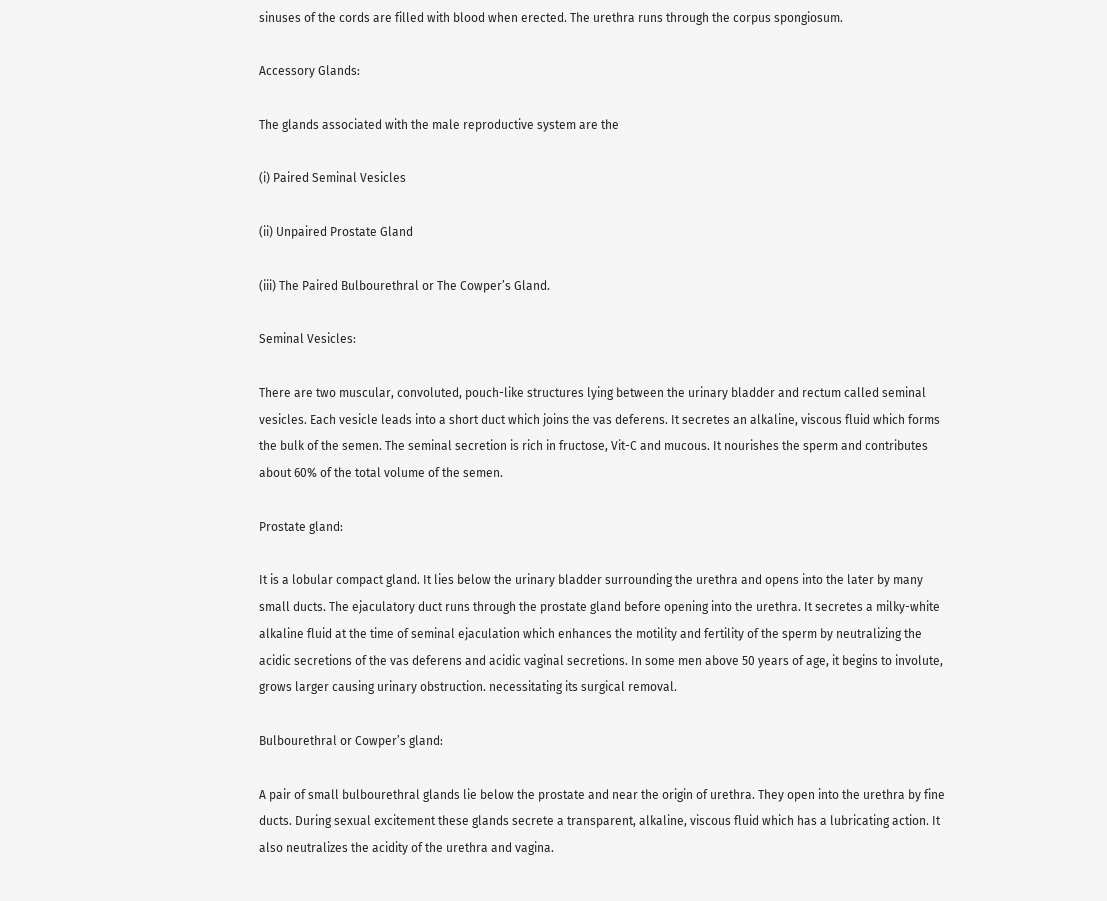sinuses of the cords are filled with blood when erected. The urethra runs through the corpus spongiosum.

Accessory Glands:

The glands associated with the male reproductive system are the

(i) Paired Seminal Vesicles

(ii) Unpaired Prostate Gland

(iii) The Paired Bulbourethral or The Cowper’s Gland.

Seminal Vesicles:

There are two muscular, convoluted, pouch-like structures lying between the urinary bladder and rectum called seminal vesicles. Each vesicle leads into a short duct which joins the vas deferens. It secretes an alkaline, viscous fluid which forms the bulk of the semen. The seminal secretion is rich in fructose, Vit-C and mucous. It nourishes the sperm and contributes about 60% of the total volume of the semen.

Prostate gland:

It is a lobular compact gland. It lies below the urinary bladder surrounding the urethra and opens into the later by many small ducts. The ejaculatory duct runs through the prostate gland before opening into the urethra. It secretes a milky-white alkaline fluid at the time of seminal ejaculation which enhances the motility and fertility of the sperm by neutralizing the acidic secretions of the vas deferens and acidic vaginal secretions. In some men above 50 years of age, it begins to involute, grows larger causing urinary obstruction. necessitating its surgical removal.

Bulbourethral or Cowper’s gland:

A pair of small bulbourethral glands lie below the prostate and near the origin of urethra. They open into the urethra by fine ducts. During sexual excitement these glands secrete a transparent, alkaline, viscous fluid which has a lubricating action. It also neutralizes the acidity of the urethra and vagina.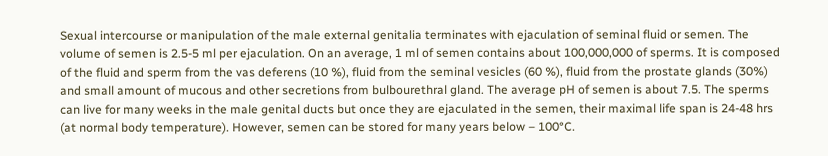Sexual intercourse or manipulation of the male external genitalia terminates with ejaculation of seminal fluid or semen. The volume of semen is 2.5-5 ml per ejaculation. On an average, 1 ml of semen contains about 100,000,000 of sperms. It is composed of the fluid and sperm from the vas deferens (10 %), fluid from the seminal vesicles (60 %), fluid from the prostate glands (30%) and small amount of mucous and other secretions from bulbourethral gland. The average pH of semen is about 7.5. The sperms can live for many weeks in the male genital ducts but once they are ejaculated in the semen, their maximal life span is 24-48 hrs (at normal body temperature). However, semen can be stored for many years below – 100°C.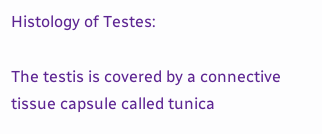Histology of Testes:

The testis is covered by a connective tissue capsule called tunica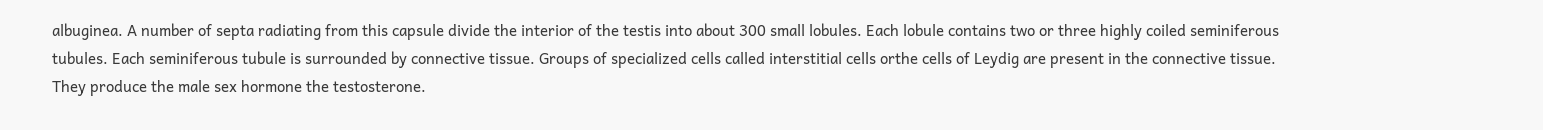albuginea. A number of septa radiating from this capsule divide the interior of the testis into about 300 small lobules. Each lobule contains two or three highly coiled seminiferous tubules. Each seminiferous tubule is surrounded by connective tissue. Groups of specialized cells called interstitial cells orthe cells of Leydig are present in the connective tissue. They produce the male sex hormone the testosterone.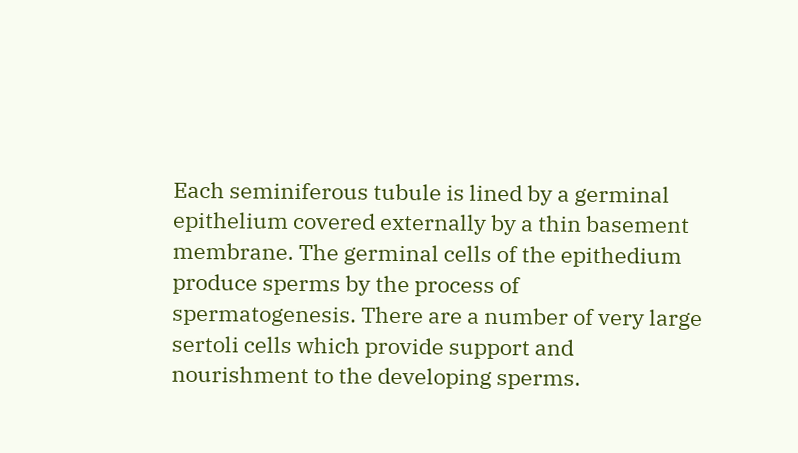Each seminiferous tubule is lined by a germinal epithelium covered externally by a thin basement membrane. The germinal cells of the epithedium produce sperms by the process of spermatogenesis. There are a number of very large sertoli cells which provide support and nourishment to the developing sperms.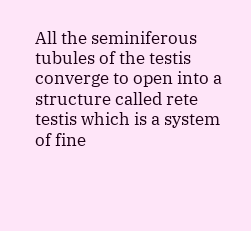All the seminiferous tubules of the testis converge to open into a structure called rete testis which is a system of fine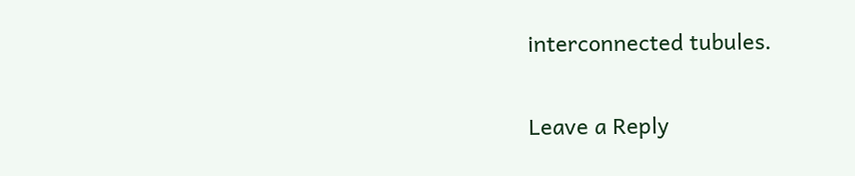interconnected tubules.

Leave a Reply